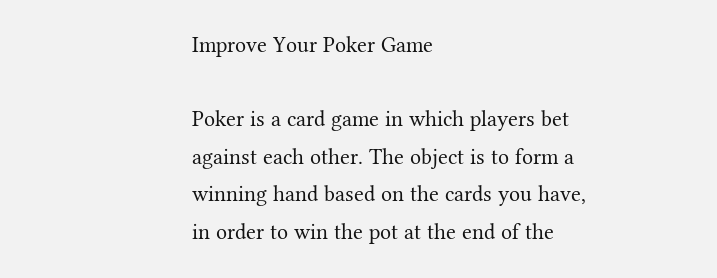Improve Your Poker Game

Poker is a card game in which players bet against each other. The object is to form a winning hand based on the cards you have, in order to win the pot at the end of the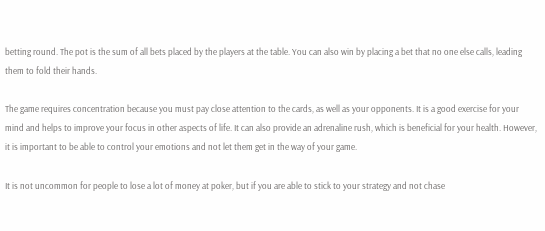betting round. The pot is the sum of all bets placed by the players at the table. You can also win by placing a bet that no one else calls, leading them to fold their hands.

The game requires concentration because you must pay close attention to the cards, as well as your opponents. It is a good exercise for your mind and helps to improve your focus in other aspects of life. It can also provide an adrenaline rush, which is beneficial for your health. However, it is important to be able to control your emotions and not let them get in the way of your game.

It is not uncommon for people to lose a lot of money at poker, but if you are able to stick to your strategy and not chase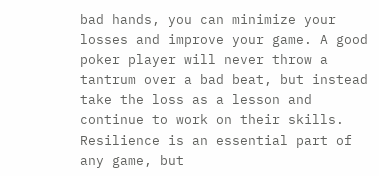bad hands, you can minimize your losses and improve your game. A good poker player will never throw a tantrum over a bad beat, but instead take the loss as a lesson and continue to work on their skills. Resilience is an essential part of any game, but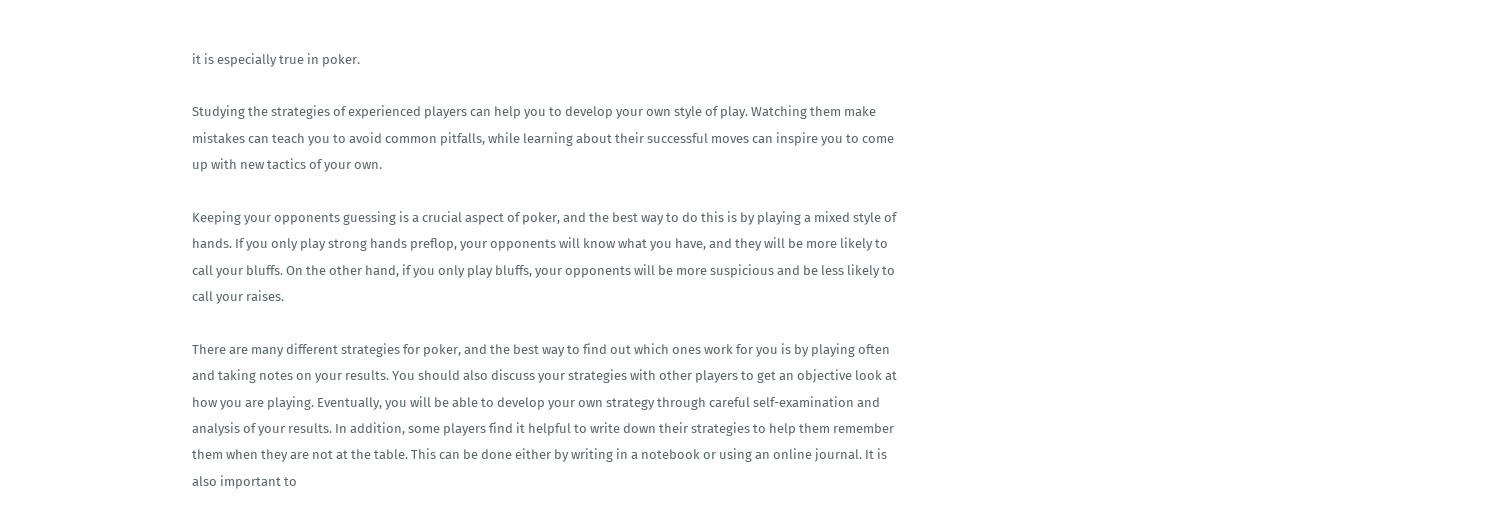it is especially true in poker.

Studying the strategies of experienced players can help you to develop your own style of play. Watching them make mistakes can teach you to avoid common pitfalls, while learning about their successful moves can inspire you to come up with new tactics of your own.

Keeping your opponents guessing is a crucial aspect of poker, and the best way to do this is by playing a mixed style of hands. If you only play strong hands preflop, your opponents will know what you have, and they will be more likely to call your bluffs. On the other hand, if you only play bluffs, your opponents will be more suspicious and be less likely to call your raises.

There are many different strategies for poker, and the best way to find out which ones work for you is by playing often and taking notes on your results. You should also discuss your strategies with other players to get an objective look at how you are playing. Eventually, you will be able to develop your own strategy through careful self-examination and analysis of your results. In addition, some players find it helpful to write down their strategies to help them remember them when they are not at the table. This can be done either by writing in a notebook or using an online journal. It is also important to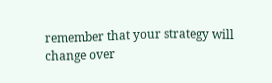remember that your strategy will change over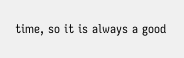time, so it is always a good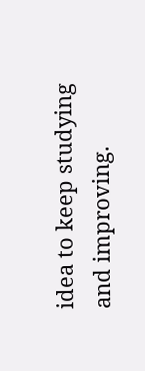idea to keep studying and improving.